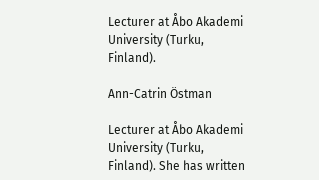Lecturer at Åbo Akademi University (Turku, Finland).

Ann-Catrin Östman

Lecturer at Åbo Akademi University (Turku, Finland). She has written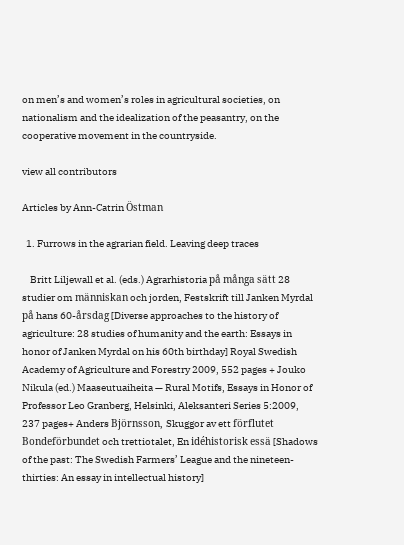on men’s and women’s roles in agricultural societies, on nationalism and the idealization of the peasantry, on the cooperative movement in the countryside.

view all contributors

Articles by Ann-Catrin Östman

  1. Furrows in the agrarian field. Leaving deep traces

    Britt Liljewall et al. (eds.) Agrarhistoria på många sätt 28 studier om människan och jorden, Festskrift till Janken Myrdal på hans 60-årsdag [Diverse approaches to the history of agriculture: 28 studies of humanity and the earth: Essays in honor of Janken Myrdal on his 60th birthday] Royal Swedish Academy of Agriculture and Forestry 2009, 552 pages + Jouko Nikula (ed.) Maaseutuaiheita — Rural Motifs, Essays in Honor of Professor Leo Granberg, Helsinki, Aleksanteri Series 5:2009, 237 pages+ Anders Björnsson, Skuggor av ett förflutet Bondeförbundet och trettiotalet, En idéhistorisk essä [Shadows of the past: The Swedish Farmers’ League and the nineteen-thirties: An essay in intellectual history]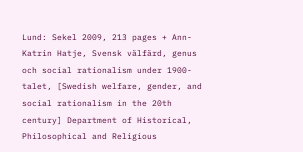Lund: Sekel 2009, 213 pages + Ann-Katrin Hatje, Svensk välfärd, genus och social rationalism under 1900-talet, [Swedish welfare, gender, and social rationalism in the 20th century] Department of Historical, Philosophical and Religious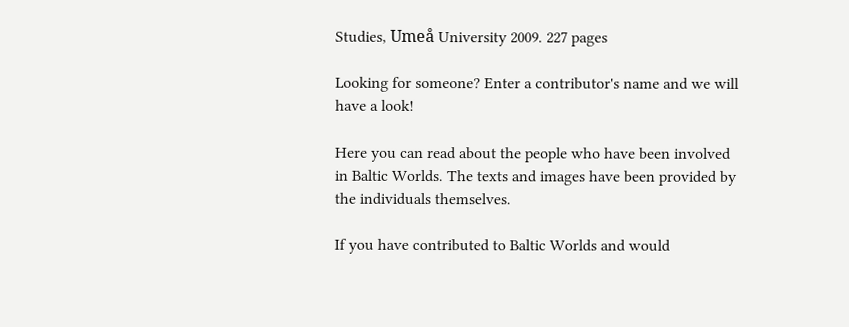Studies, Umeå University 2009. 227 pages

Looking for someone? Enter a contributor's name and we will have a look!

Here you can read about the people who have been involved in Baltic Worlds. The texts and images have been provided by the individuals themselves.

If you have contributed to Baltic Worlds and would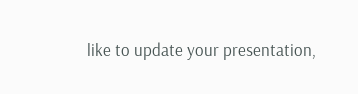like to update your presentation,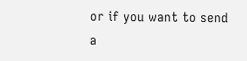or if you want to send a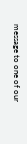message to one of our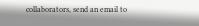collaborators, send an email to